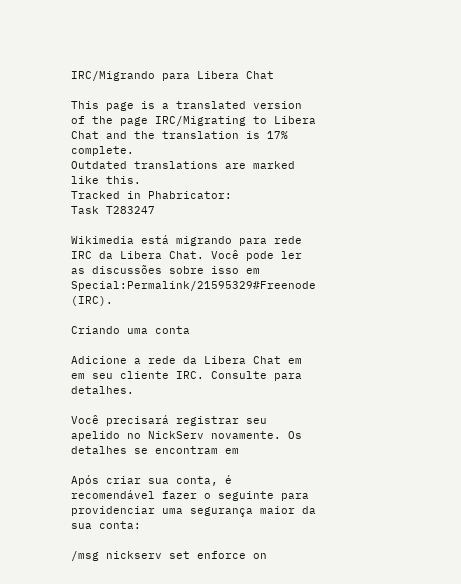IRC/Migrando para Libera Chat

This page is a translated version of the page IRC/Migrating to Libera Chat and the translation is 17% complete.
Outdated translations are marked like this.
Tracked in Phabricator:
Task T283247

Wikimedia está migrando para rede IRC da Libera Chat. Você pode ler as discussões sobre isso em Special:Permalink/21595329#Freenode (IRC).

Criando uma conta

Adicione a rede da Libera Chat em em seu cliente IRC. Consulte para detalhes.

Você precisará registrar seu apelido no NickServ novamente. Os detalhes se encontram em

Após criar sua conta, é recomendável fazer o seguinte para providenciar uma segurança maior da sua conta:

/msg nickserv set enforce on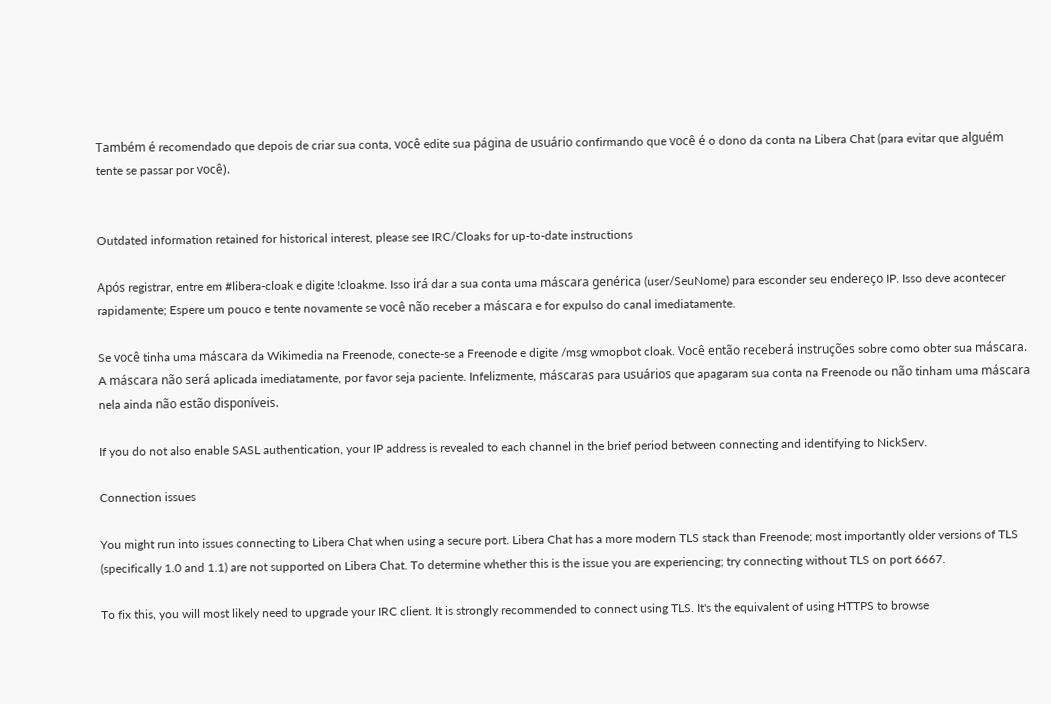Também é recomendado que depois de criar sua conta, você edite sua página de usuário confirmando que você é o dono da conta na Libera Chat (para evitar que alguém tente se passar por você).


Outdated information retained for historical interest, please see IRC/Cloaks for up-to-date instructions

Após registrar, entre em #libera-cloak e digite !cloakme. Isso irá dar a sua conta uma máscara genérica (user/SeuNome) para esconder seu endereço IP. Isso deve acontecer rapidamente; Espere um pouco e tente novamente se você não receber a máscara e for expulso do canal imediatamente.

Se você tinha uma máscara da Wikimedia na Freenode, conecte-se a Freenode e digite /msg wmopbot cloak. Você então receberá instruções sobre como obter sua máscara. A máscara não será aplicada imediatamente, por favor seja paciente. Infelizmente, máscaras para usuários que apagaram sua conta na Freenode ou não tinham uma máscara nela ainda não estão disponíveis.

If you do not also enable SASL authentication, your IP address is revealed to each channel in the brief period between connecting and identifying to NickServ.

Connection issues

You might run into issues connecting to Libera Chat when using a secure port. Libera Chat has a more modern TLS stack than Freenode; most importantly older versions of TLS (specifically 1.0 and 1.1) are not supported on Libera Chat. To determine whether this is the issue you are experiencing; try connecting without TLS on port 6667.

To fix this, you will most likely need to upgrade your IRC client. It is strongly recommended to connect using TLS. It's the equivalent of using HTTPS to browse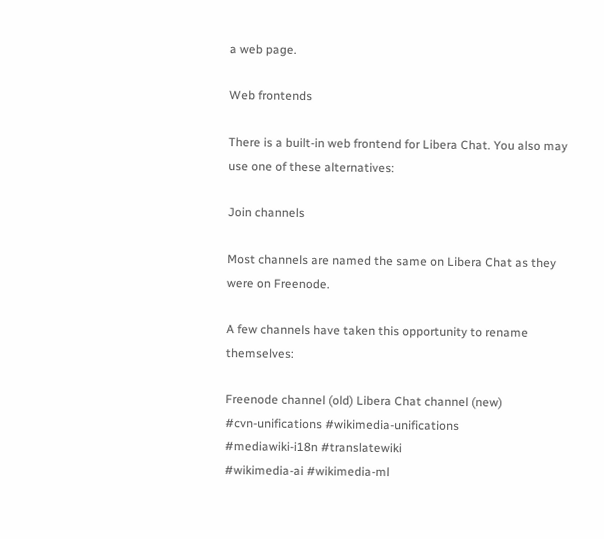a web page.

Web frontends

There is a built-in web frontend for Libera Chat. You also may use one of these alternatives:

Join channels

Most channels are named the same on Libera Chat as they were on Freenode.

A few channels have taken this opportunity to rename themselves:

Freenode channel (old) Libera Chat channel (new)
#cvn-unifications #wikimedia-unifications
#mediawiki-i18n #translatewiki
#wikimedia-ai #wikimedia-ml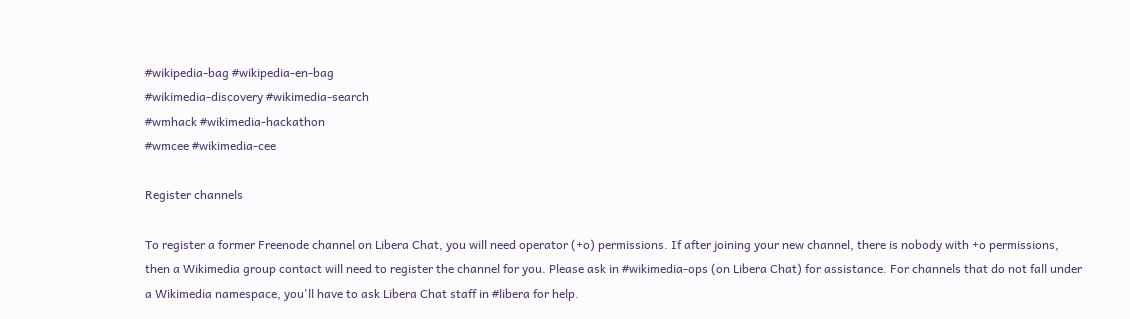#wikipedia-bag #wikipedia-en-bag
#wikimedia-discovery #wikimedia-search
#wmhack #wikimedia-hackathon
#wmcee #wikimedia-cee

Register channels

To register a former Freenode channel on Libera Chat, you will need operator (+o) permissions. If after joining your new channel, there is nobody with +o permissions, then a Wikimedia group contact will need to register the channel for you. Please ask in #wikimedia-ops (on Libera Chat) for assistance. For channels that do not fall under a Wikimedia namespace, you'll have to ask Libera Chat staff in #libera for help.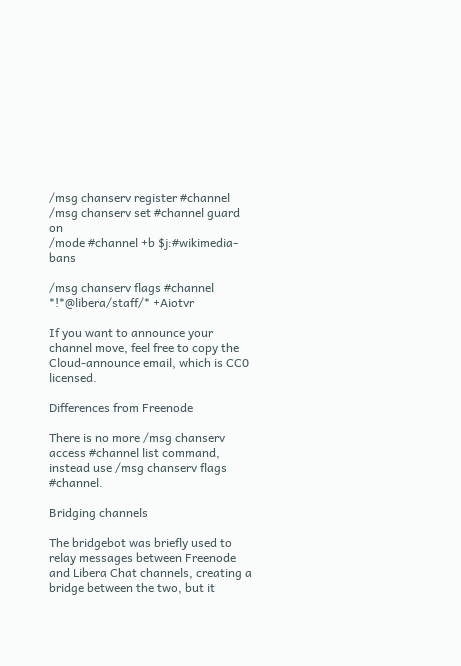/msg chanserv register #channel
/msg chanserv set #channel guard on
/mode #channel +b $j:#wikimedia-bans

/msg chanserv flags #channel *!*@libera/staff/* +Aiotvr

If you want to announce your channel move, feel free to copy the Cloud-announce email, which is CC0 licensed.

Differences from Freenode

There is no more /msg chanserv access #channel list command, instead use /msg chanserv flags #channel.

Bridging channels

The bridgebot was briefly used to relay messages between Freenode and Libera Chat channels, creating a bridge between the two, but it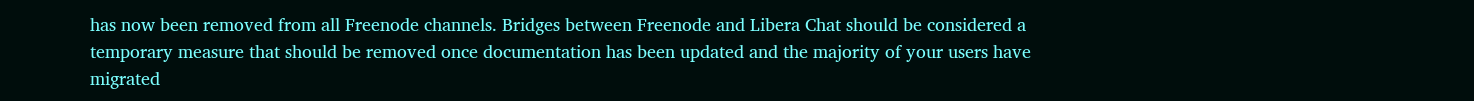has now been removed from all Freenode channels. Bridges between Freenode and Libera Chat should be considered a temporary measure that should be removed once documentation has been updated and the majority of your users have migrated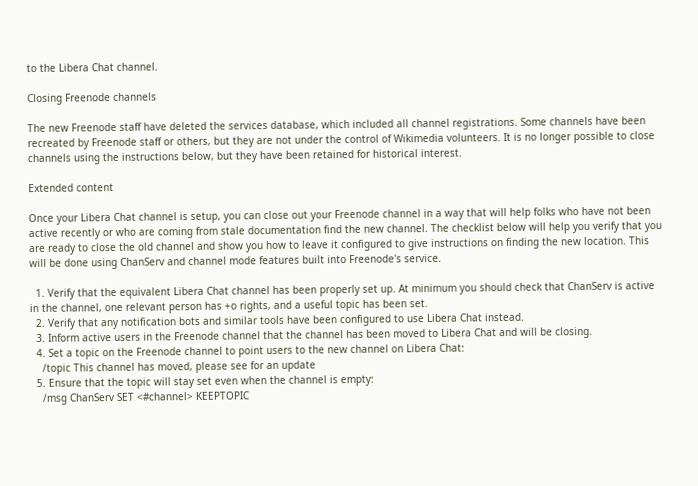to the Libera Chat channel.

Closing Freenode channels

The new Freenode staff have deleted the services database, which included all channel registrations. Some channels have been recreated by Freenode staff or others, but they are not under the control of Wikimedia volunteers. It is no longer possible to close channels using the instructions below, but they have been retained for historical interest.

Extended content

Once your Libera Chat channel is setup, you can close out your Freenode channel in a way that will help folks who have not been active recently or who are coming from stale documentation find the new channel. The checklist below will help you verify that you are ready to close the old channel and show you how to leave it configured to give instructions on finding the new location. This will be done using ChanServ and channel mode features built into Freenode's service.

  1. Verify that the equivalent Libera Chat channel has been properly set up. At minimum you should check that ChanServ is active in the channel, one relevant person has +o rights, and a useful topic has been set.
  2. Verify that any notification bots and similar tools have been configured to use Libera Chat instead.
  3. Inform active users in the Freenode channel that the channel has been moved to Libera Chat and will be closing.
  4. Set a topic on the Freenode channel to point users to the new channel on Libera Chat:
    /topic This channel has moved, please see for an update
  5. Ensure that the topic will stay set even when the channel is empty:
    /msg ChanServ SET <#channel> KEEPTOPIC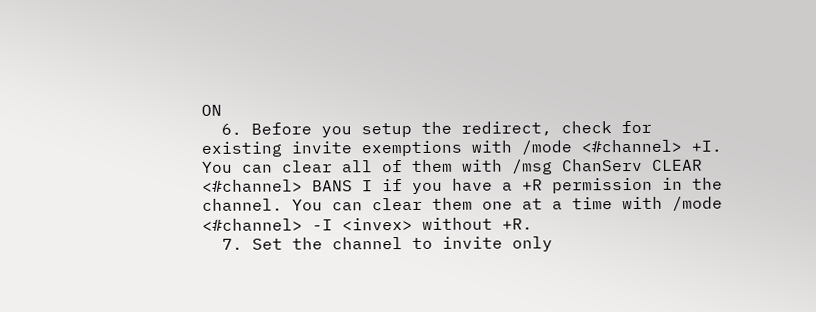ON
  6. Before you setup the redirect, check for existing invite exemptions with /mode <#channel> +I. You can clear all of them with /msg ChanServ CLEAR <#channel> BANS I if you have a +R permission in the channel. You can clear them one at a time with /mode <#channel> -I <invex> without +R.
  7. Set the channel to invite only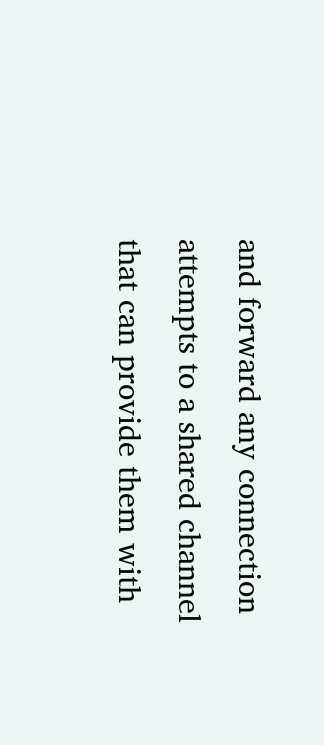and forward any connection attempts to a shared channel that can provide them with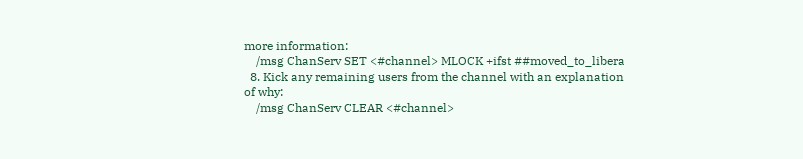more information:
    /msg ChanServ SET <#channel> MLOCK +ifst ##moved_to_libera
  8. Kick any remaining users from the channel with an explanation of why:
    /msg ChanServ CLEAR <#channel>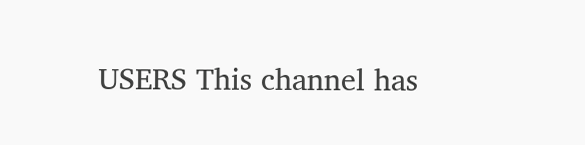USERS This channel has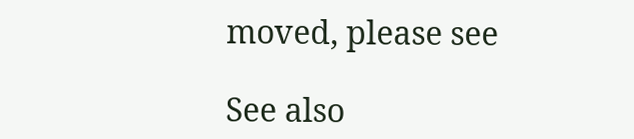moved, please see

See also